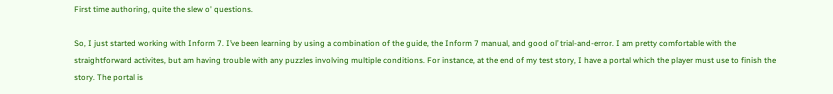First time authoring, quite the slew o' questions.

So, I just started working with Inform 7. I’ve been learning by using a combination of the guide, the Inform 7 manual, and good ol’ trial-and-error. I am pretty comfortable with the straightforward activites, but am having trouble with any puzzles involving multiple conditions. For instance, at the end of my test story, I have a portal which the player must use to finish the story. The portal is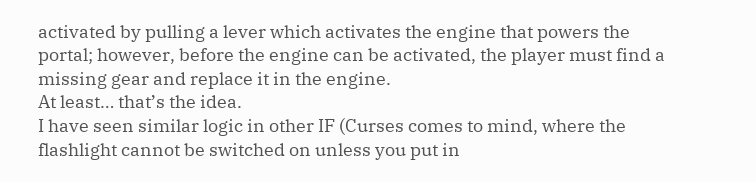activated by pulling a lever which activates the engine that powers the portal; however, before the engine can be activated, the player must find a missing gear and replace it in the engine.
At least… that’s the idea.
I have seen similar logic in other IF (Curses comes to mind, where the flashlight cannot be switched on unless you put in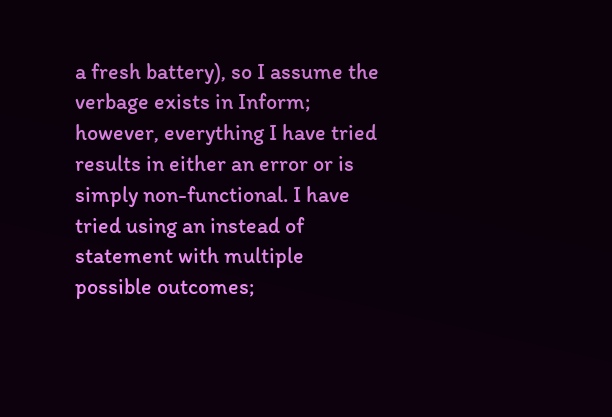a fresh battery), so I assume the verbage exists in Inform; however, everything I have tried results in either an error or is simply non-functional. I have tried using an instead of statement with multiple possible outcomes;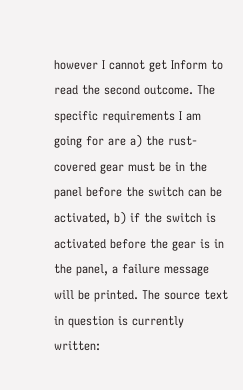however I cannot get Inform to read the second outcome. The specific requirements I am going for are a) the rust-covered gear must be in the panel before the switch can be activated, b) if the switch is activated before the gear is in the panel, a failure message will be printed. The source text in question is currently written: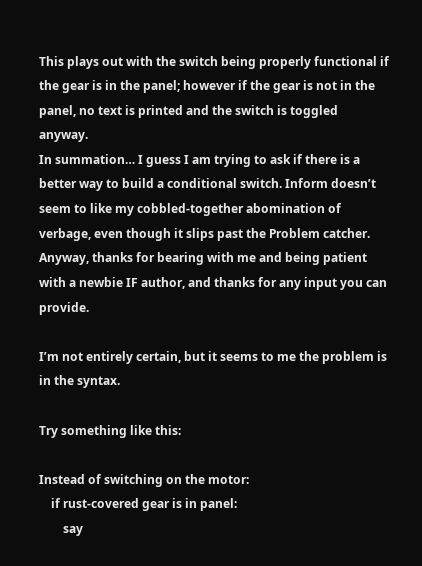This plays out with the switch being properly functional if the gear is in the panel; however if the gear is not in the panel, no text is printed and the switch is toggled anyway.
In summation… I guess I am trying to ask if there is a better way to build a conditional switch. Inform doesn’t seem to like my cobbled-together abomination of verbage, even though it slips past the Problem catcher.
Anyway, thanks for bearing with me and being patient with a newbie IF author, and thanks for any input you can provide.

I’m not entirely certain, but it seems to me the problem is in the syntax.

Try something like this:

Instead of switching on the motor:
    if rust-covered gear is in panel:
        say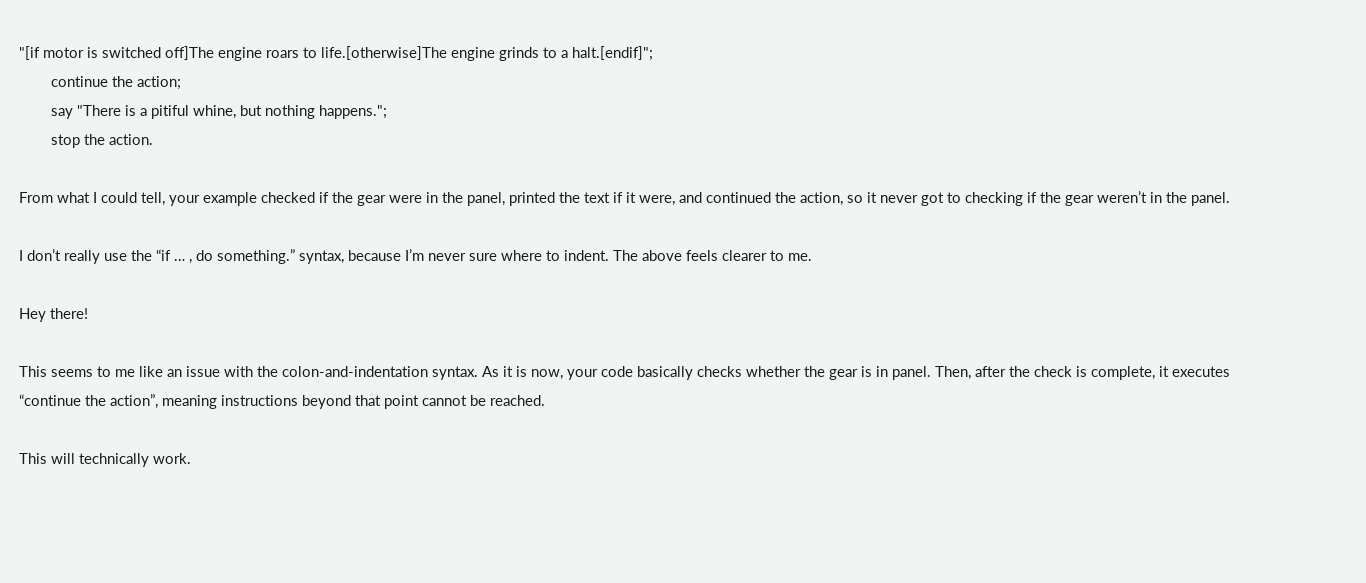"[if motor is switched off]The engine roars to life.[otherwise]The engine grinds to a halt.[endif]";
        continue the action;
        say "There is a pitiful whine, but nothing happens.";
        stop the action.

From what I could tell, your example checked if the gear were in the panel, printed the text if it were, and continued the action, so it never got to checking if the gear weren’t in the panel.

I don’t really use the “if … , do something.” syntax, because I’m never sure where to indent. The above feels clearer to me.

Hey there!

This seems to me like an issue with the colon-and-indentation syntax. As it is now, your code basically checks whether the gear is in panel. Then, after the check is complete, it executes “continue the action”, meaning instructions beyond that point cannot be reached.

This will technically work.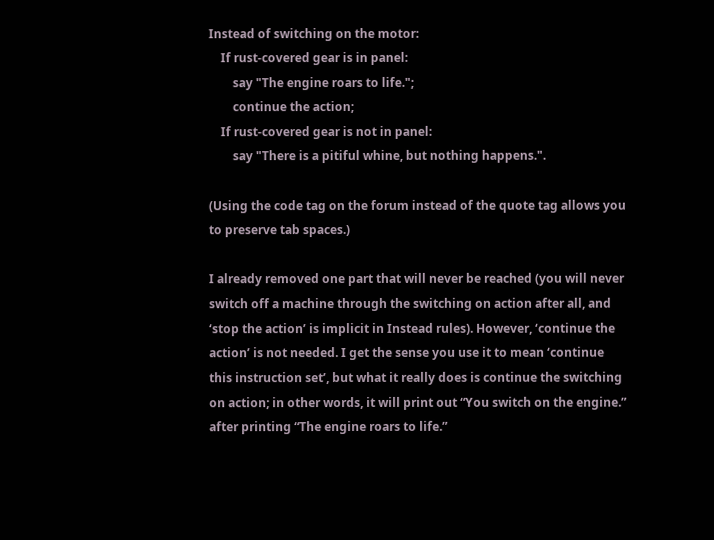Instead of switching on the motor:
    If rust-covered gear is in panel:
        say "The engine roars to life.";
        continue the action;
    If rust-covered gear is not in panel:
        say "There is a pitiful whine, but nothing happens.".

(Using the code tag on the forum instead of the quote tag allows you to preserve tab spaces.)

I already removed one part that will never be reached (you will never switch off a machine through the switching on action after all, and ‘stop the action’ is implicit in Instead rules). However, ‘continue the action’ is not needed. I get the sense you use it to mean ‘continue this instruction set’, but what it really does is continue the switching on action; in other words, it will print out “You switch on the engine.” after printing “The engine roars to life.”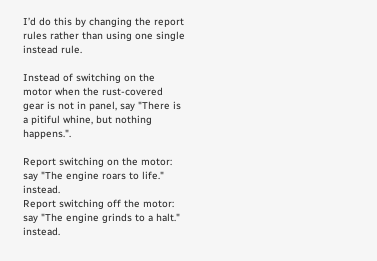I’d do this by changing the report rules rather than using one single instead rule.

Instead of switching on the motor when the rust-covered gear is not in panel, say "There is a pitiful whine, but nothing happens.".

Report switching on the motor: say "The engine roars to life." instead.
Report switching off the motor: say "The engine grinds to a halt." instead.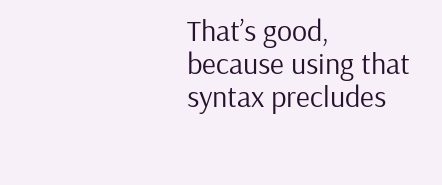That’s good, because using that syntax precludes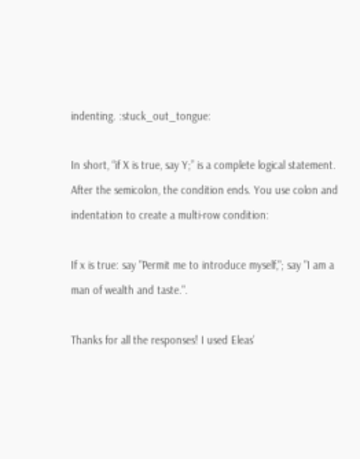indenting. :stuck_out_tongue:

In short, “if X is true, say Y;” is a complete logical statement. After the semicolon, the condition ends. You use colon and indentation to create a multi-row condition:

If x is true: say "Permit me to introduce myself,"; say "I am a man of wealth and taste.".

Thanks for all the responses! I used Eleas’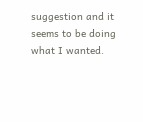suggestion and it seems to be doing what I wanted.